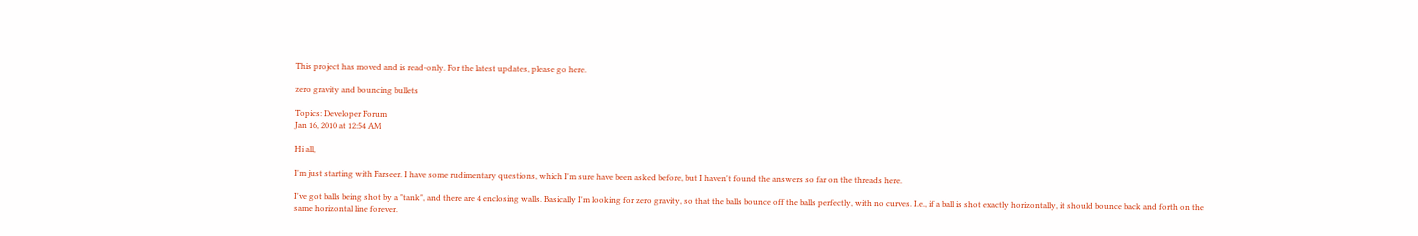This project has moved and is read-only. For the latest updates, please go here.

zero gravity and bouncing bullets

Topics: Developer Forum
Jan 16, 2010 at 12:54 AM

Hi all,

I'm just starting with Farseer. I have some rudimentary questions, which I'm sure have been asked before, but I haven't found the answers so far on the threads here.

I've got balls being shot by a "tank", and there are 4 enclosing walls. Basically I'm looking for zero gravity, so that the balls bounce off the balls perfectly, with no curves. I.e., if a ball is shot exactly horizontally, it should bounce back and forth on the same horizontal line forever.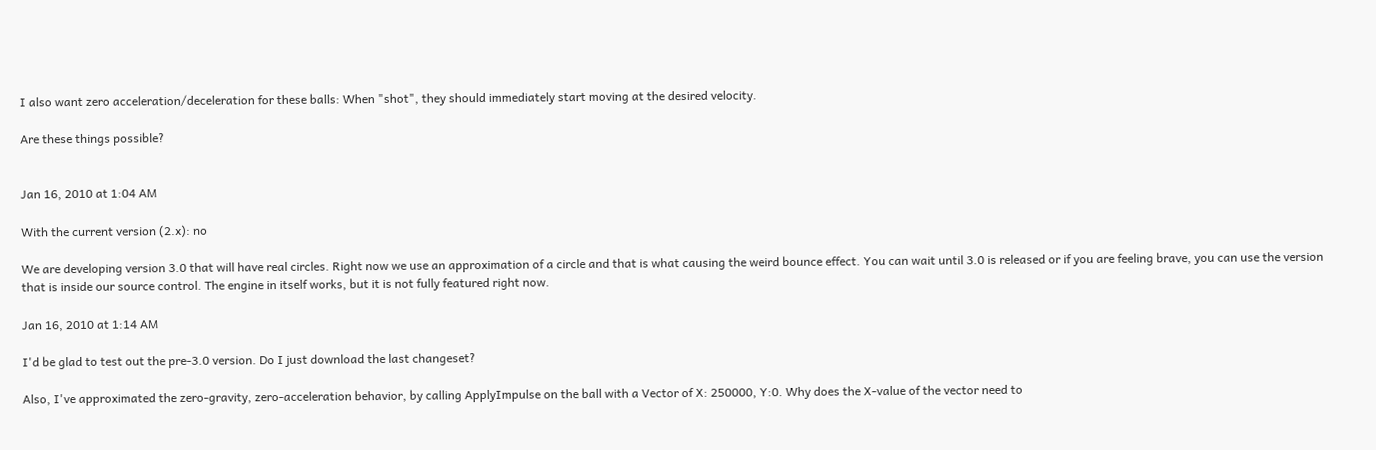I also want zero acceleration/deceleration for these balls: When "shot", they should immediately start moving at the desired velocity.

Are these things possible?


Jan 16, 2010 at 1:04 AM

With the current version (2.x): no

We are developing version 3.0 that will have real circles. Right now we use an approximation of a circle and that is what causing the weird bounce effect. You can wait until 3.0 is released or if you are feeling brave, you can use the version that is inside our source control. The engine in itself works, but it is not fully featured right now.

Jan 16, 2010 at 1:14 AM

I'd be glad to test out the pre-3.0 version. Do I just download the last changeset?

Also, I've approximated the zero-gravity, zero-acceleration behavior, by calling ApplyImpulse on the ball with a Vector of X: 250000, Y:0. Why does the X-value of the vector need to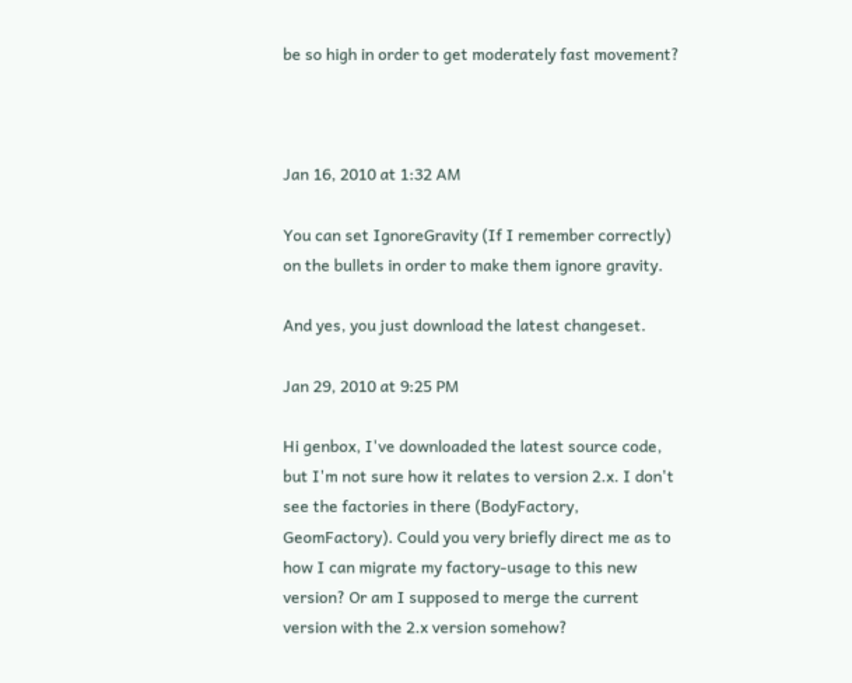be so high in order to get moderately fast movement?



Jan 16, 2010 at 1:32 AM

You can set IgnoreGravity (If I remember correctly) on the bullets in order to make them ignore gravity.

And yes, you just download the latest changeset.

Jan 29, 2010 at 9:25 PM

Hi genbox, I've downloaded the latest source code, but I'm not sure how it relates to version 2.x. I don't see the factories in there (BodyFactory, GeomFactory). Could you very briefly direct me as to how I can migrate my factory-usage to this new version? Or am I supposed to merge the current version with the 2.x version somehow?